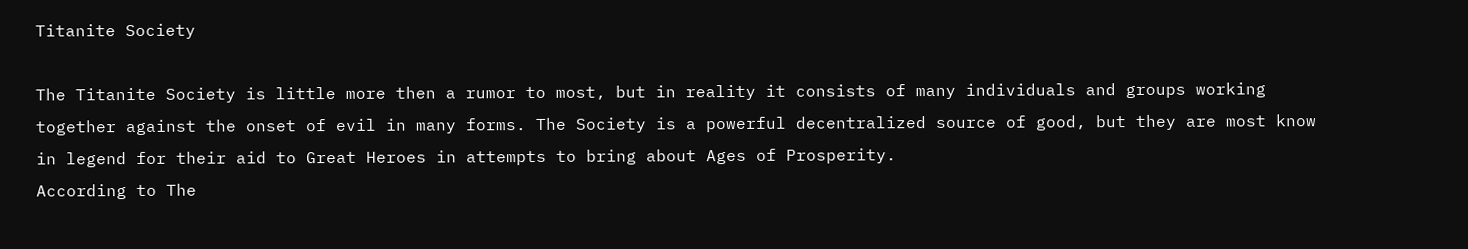Titanite Society

The Titanite Society is little more then a rumor to most, but in reality it consists of many individuals and groups working together against the onset of evil in many forms. The Society is a powerful decentralized source of good, but they are most know in legend for their aid to Great Heroes in attempts to bring about Ages of Prosperity.
According to The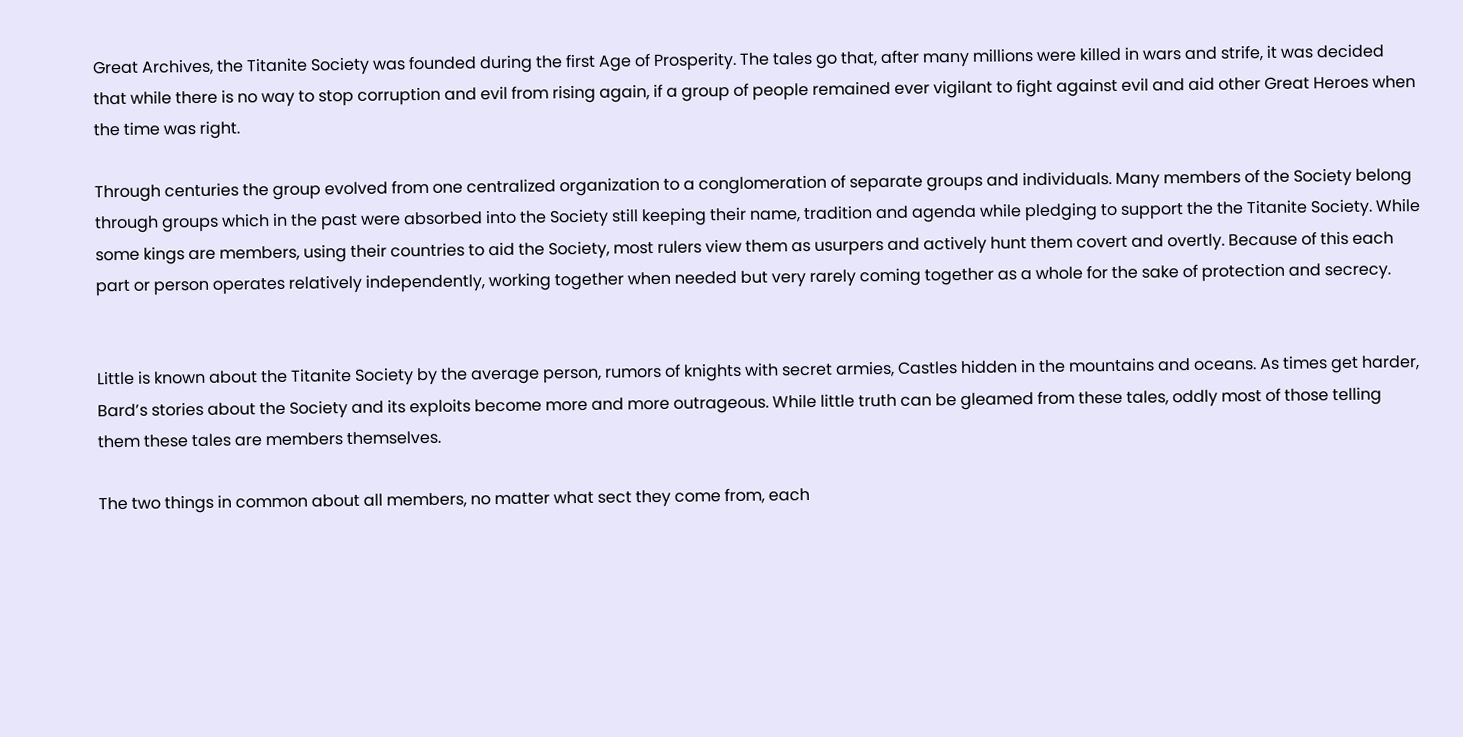Great Archives, the Titanite Society was founded during the first Age of Prosperity. The tales go that, after many millions were killed in wars and strife, it was decided that while there is no way to stop corruption and evil from rising again, if a group of people remained ever vigilant to fight against evil and aid other Great Heroes when the time was right.

Through centuries the group evolved from one centralized organization to a conglomeration of separate groups and individuals. Many members of the Society belong through groups which in the past were absorbed into the Society still keeping their name, tradition and agenda while pledging to support the the Titanite Society. While some kings are members, using their countries to aid the Society, most rulers view them as usurpers and actively hunt them covert and overtly. Because of this each part or person operates relatively independently, working together when needed but very rarely coming together as a whole for the sake of protection and secrecy.


Little is known about the Titanite Society by the average person, rumors of knights with secret armies, Castles hidden in the mountains and oceans. As times get harder, Bard’s stories about the Society and its exploits become more and more outrageous. While little truth can be gleamed from these tales, oddly most of those telling them these tales are members themselves.

The two things in common about all members, no matter what sect they come from, each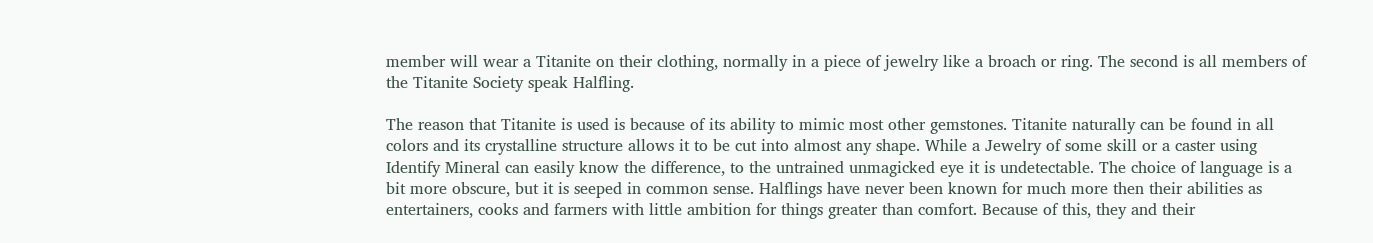member will wear a Titanite on their clothing, normally in a piece of jewelry like a broach or ring. The second is all members of the Titanite Society speak Halfling.

The reason that Titanite is used is because of its ability to mimic most other gemstones. Titanite naturally can be found in all colors and its crystalline structure allows it to be cut into almost any shape. While a Jewelry of some skill or a caster using Identify Mineral can easily know the difference, to the untrained unmagicked eye it is undetectable. The choice of language is a bit more obscure, but it is seeped in common sense. Halflings have never been known for much more then their abilities as entertainers, cooks and farmers with little ambition for things greater than comfort. Because of this, they and their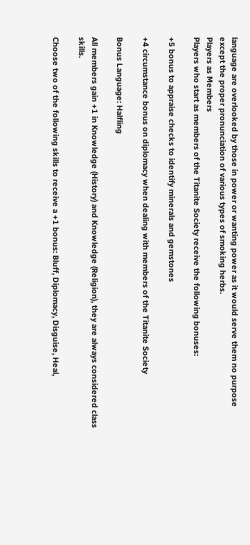language are overlooked by those in power or wanting power as it would serve them no purpose except the proper pronunciation of various types of smoking herbs.
Players as Members
Players who start as members of the Titanite Society receive the following bonuses:

+5 bonus to appraise checks to identify minerals and gemstones

+4 circumstance bonus on diplomacy when dealing with members of the Titanite Society

Bonus Language: Halfling

All members gain +1 in Knowledge (History) and Knowledge (Religion), they are always considered class skills.

Choose two of the following skills to receive a +1 bonus: Bluff, Diplomacy, Disguise, Heal,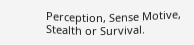Perception, Sense Motive, Stealth or Survival.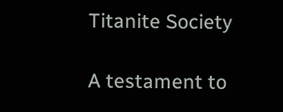Titanite Society

A testament to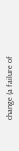change (a failure of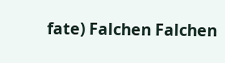fate) Falchen Falchen